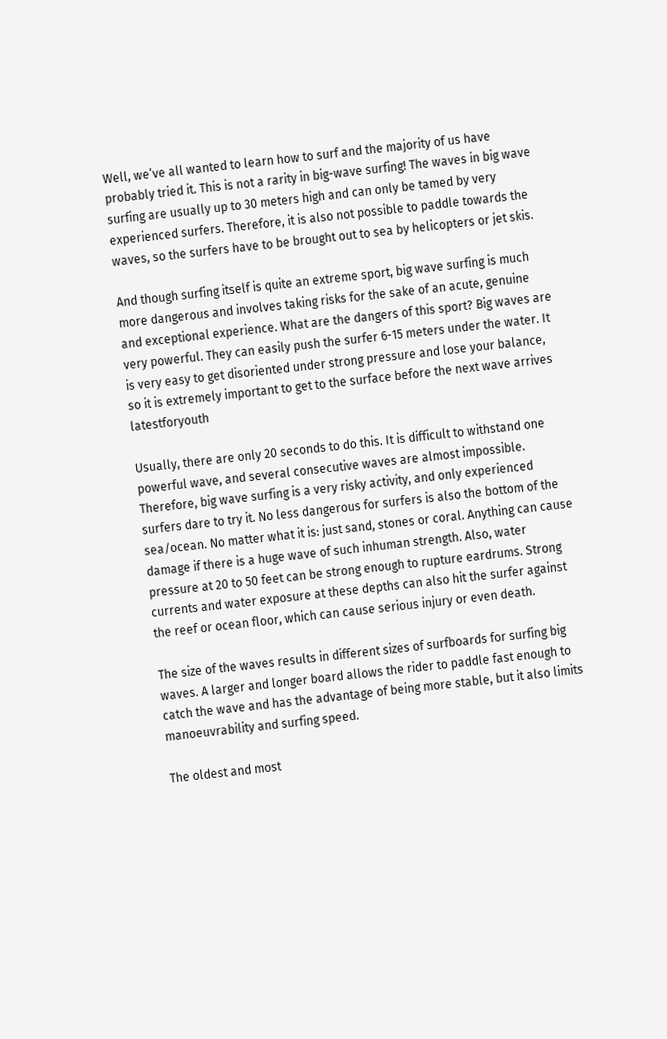Well, we’ve all wanted to learn how to surf and the majority of us have probably tried it. This is not a rarity in big-wave surfing! The waves in big wave surfing are usually up to 30 meters high and can only be tamed by very experienced surfers. Therefore, it is also not possible to paddle towards the waves, so the surfers have to be brought out to sea by helicopters or jet skis.

And though surfing itself is quite an extreme sport, big wave surfing is much more dangerous and involves taking risks for the sake of an acute, genuine and exceptional experience. What are the dangers of this sport? Big waves are very powerful. They can easily push the surfer 6-15 meters under the water. It is very easy to get disoriented under strong pressure and lose your balance, so it is extremely important to get to the surface before the next wave arrives latestforyouth

Usually, there are only 20 seconds to do this. It is difficult to withstand one powerful wave, and several consecutive waves are almost impossible. Therefore, big wave surfing is a very risky activity, and only experienced surfers dare to try it. No less dangerous for surfers is also the bottom of the sea/ocean. No matter what it is: just sand, stones or coral. Anything can cause damage if there is a huge wave of such inhuman strength. Also, water pressure at 20 to 50 feet can be strong enough to rupture eardrums. Strong currents and water exposure at these depths can also hit the surfer against the reef or ocean floor, which can cause serious injury or even death.

The size of the waves results in different sizes of surfboards for surfing big waves. A larger and longer board allows the rider to paddle fast enough to catch the wave and has the advantage of being more stable, but it also limits manoeuvrability and surfing speed.

The oldest and most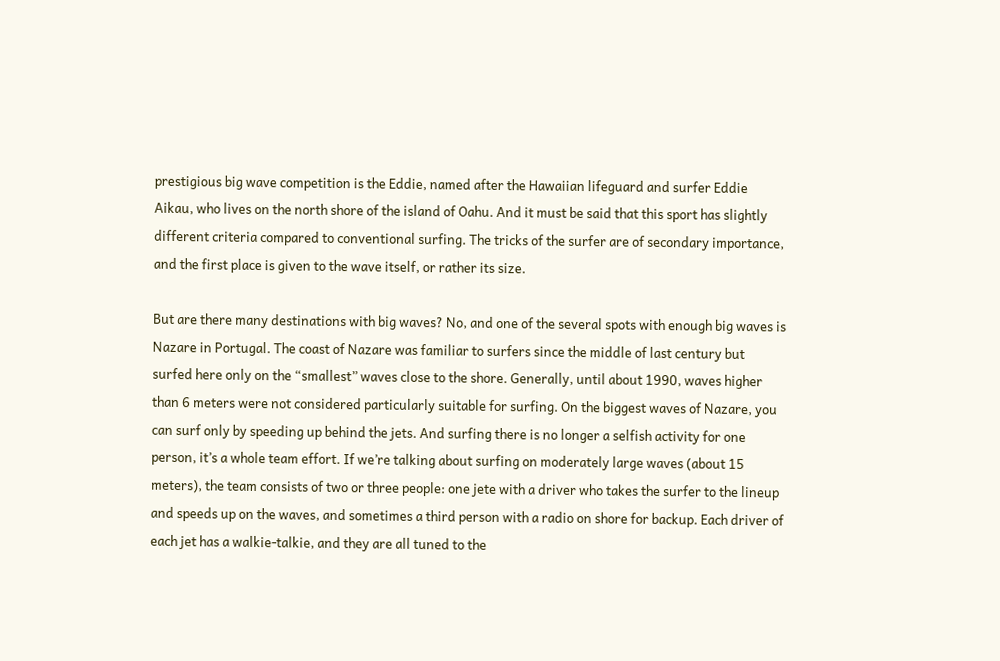prestigious big wave competition is the Eddie, named after the Hawaiian lifeguard and surfer Eddie Aikau, who lives on the north shore of the island of Oahu. And it must be said that this sport has slightly different criteria compared to conventional surfing. The tricks of the surfer are of secondary importance, and the first place is given to the wave itself, or rather its size.

But are there many destinations with big waves? No, and one of the several spots with enough big waves is Nazare in Portugal. The coast of Nazare was familiar to surfers since the middle of last century but surfed here only on the “smallest” waves close to the shore. Generally, until about 1990, waves higher than 6 meters were not considered particularly suitable for surfing. On the biggest waves of Nazare, you can surf only by speeding up behind the jets. And surfing there is no longer a selfish activity for one person, it’s a whole team effort. If we’re talking about surfing on moderately large waves (about 15 meters), the team consists of two or three people: one jete with a driver who takes the surfer to the lineup and speeds up on the waves, and sometimes a third person with a radio on shore for backup. Each driver of each jet has a walkie-talkie, and they are all tuned to the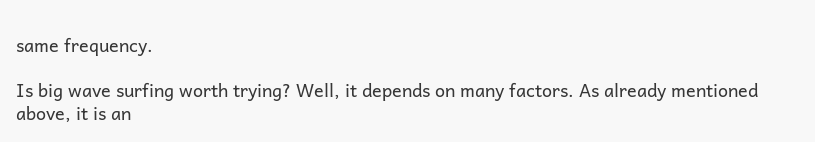same frequency.

Is big wave surfing worth trying? Well, it depends on many factors. As already mentioned above, it is an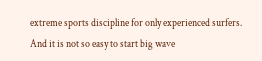extreme sports discipline for only experienced surfers. And it is not so easy to start big wave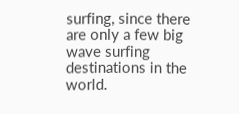surfing, since there are only a few big wave surfing destinations in the world.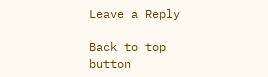Leave a Reply

Back to top button